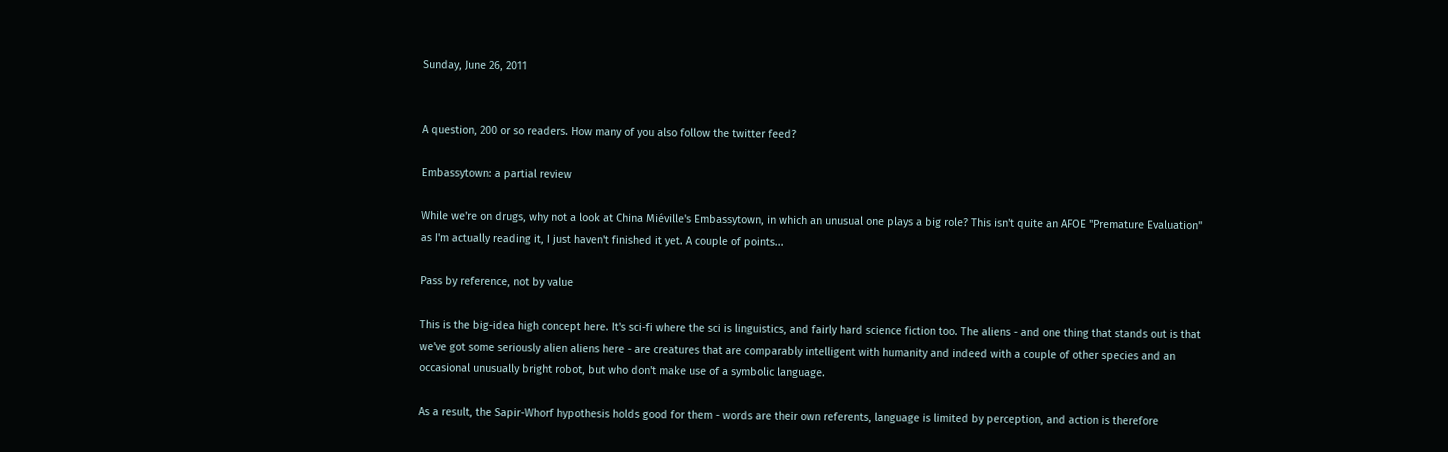Sunday, June 26, 2011


A question, 200 or so readers. How many of you also follow the twitter feed?

Embassytown: a partial review

While we're on drugs, why not a look at China Miéville's Embassytown, in which an unusual one plays a big role? This isn't quite an AFOE "Premature Evaluation" as I'm actually reading it, I just haven't finished it yet. A couple of points...

Pass by reference, not by value

This is the big-idea high concept here. It's sci-fi where the sci is linguistics, and fairly hard science fiction too. The aliens - and one thing that stands out is that we've got some seriously alien aliens here - are creatures that are comparably intelligent with humanity and indeed with a couple of other species and an occasional unusually bright robot, but who don't make use of a symbolic language.

As a result, the Sapir-Whorf hypothesis holds good for them - words are their own referents, language is limited by perception, and action is therefore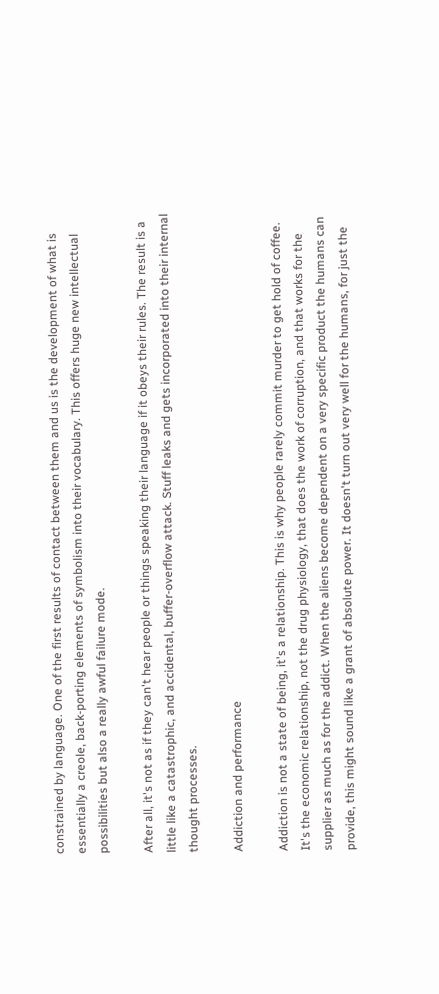constrained by language. One of the first results of contact between them and us is the development of what is essentially a creole, back-porting elements of symbolism into their vocabulary. This offers huge new intellectual possibilities but also a really awful failure mode.

After all, it's not as if they can't hear people or things speaking their language if it obeys their rules. The result is a little like a catastrophic, and accidental, buffer-overflow attack. Stuff leaks and gets incorporated into their internal thought processes.

Addiction and performance

Addiction is not a state of being, it's a relationship. This is why people rarely commit murder to get hold of coffee. It's the economic relationship, not the drug physiology, that does the work of corruption, and that works for the supplier as much as for the addict. When the aliens become dependent on a very specific product the humans can provide, this might sound like a grant of absolute power. It doesn't turn out very well for the humans, for just the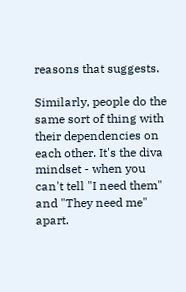reasons that suggests.

Similarly, people do the same sort of thing with their dependencies on each other. It's the diva mindset - when you can't tell "I need them" and "They need me" apart.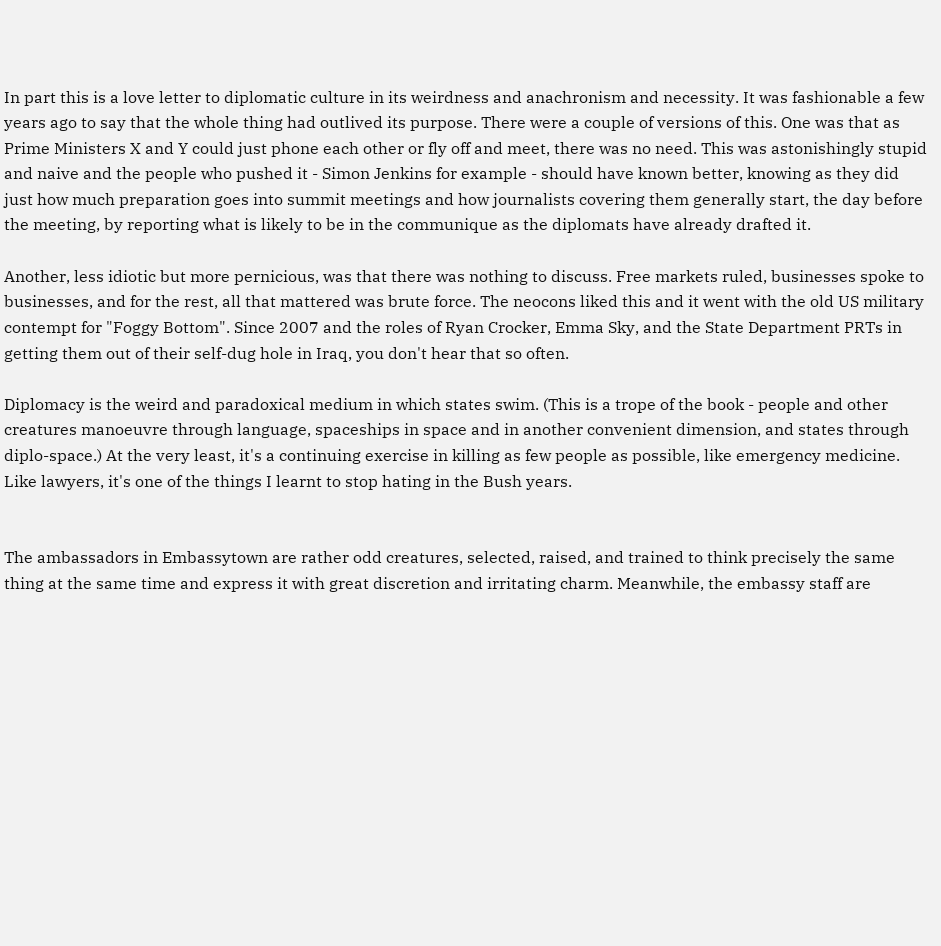In part this is a love letter to diplomatic culture in its weirdness and anachronism and necessity. It was fashionable a few years ago to say that the whole thing had outlived its purpose. There were a couple of versions of this. One was that as Prime Ministers X and Y could just phone each other or fly off and meet, there was no need. This was astonishingly stupid and naive and the people who pushed it - Simon Jenkins for example - should have known better, knowing as they did just how much preparation goes into summit meetings and how journalists covering them generally start, the day before the meeting, by reporting what is likely to be in the communique as the diplomats have already drafted it.

Another, less idiotic but more pernicious, was that there was nothing to discuss. Free markets ruled, businesses spoke to businesses, and for the rest, all that mattered was brute force. The neocons liked this and it went with the old US military contempt for "Foggy Bottom". Since 2007 and the roles of Ryan Crocker, Emma Sky, and the State Department PRTs in getting them out of their self-dug hole in Iraq, you don't hear that so often.

Diplomacy is the weird and paradoxical medium in which states swim. (This is a trope of the book - people and other creatures manoeuvre through language, spaceships in space and in another convenient dimension, and states through diplo-space.) At the very least, it's a continuing exercise in killing as few people as possible, like emergency medicine. Like lawyers, it's one of the things I learnt to stop hating in the Bush years.


The ambassadors in Embassytown are rather odd creatures, selected, raised, and trained to think precisely the same thing at the same time and express it with great discretion and irritating charm. Meanwhile, the embassy staff are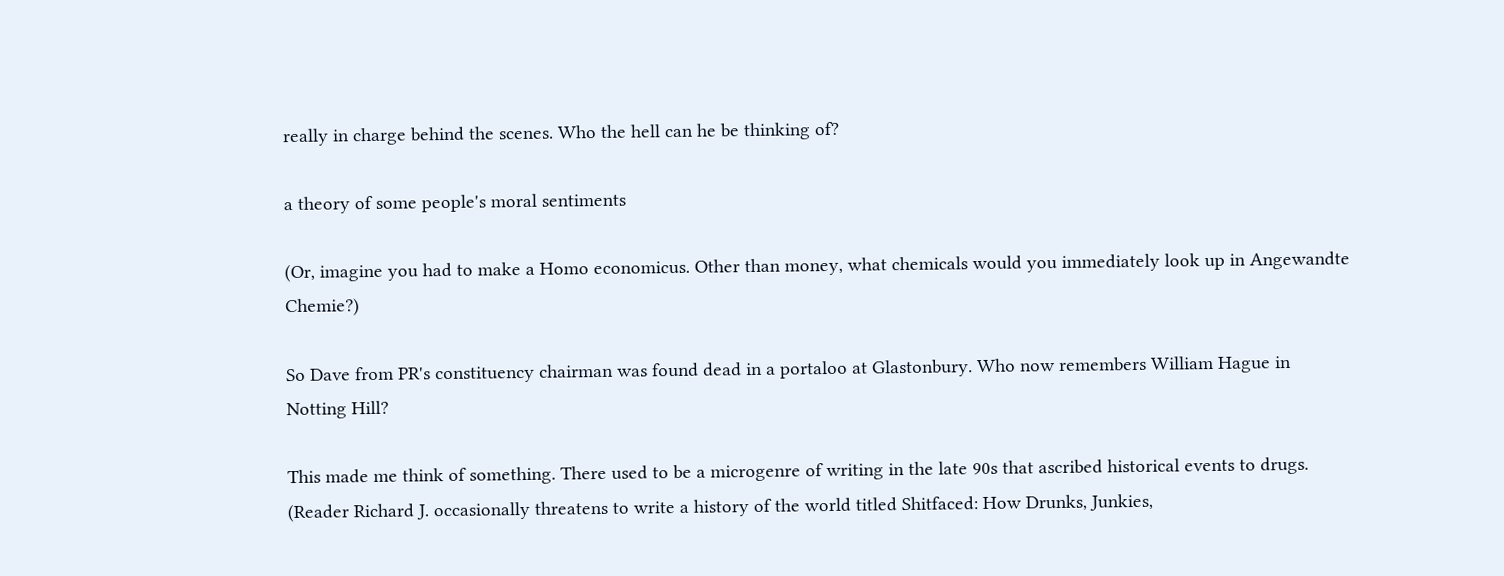really in charge behind the scenes. Who the hell can he be thinking of?

a theory of some people's moral sentiments

(Or, imagine you had to make a Homo economicus. Other than money, what chemicals would you immediately look up in Angewandte Chemie?)

So Dave from PR's constituency chairman was found dead in a portaloo at Glastonbury. Who now remembers William Hague in Notting Hill?

This made me think of something. There used to be a microgenre of writing in the late 90s that ascribed historical events to drugs. (Reader Richard J. occasionally threatens to write a history of the world titled Shitfaced: How Drunks, Junkies,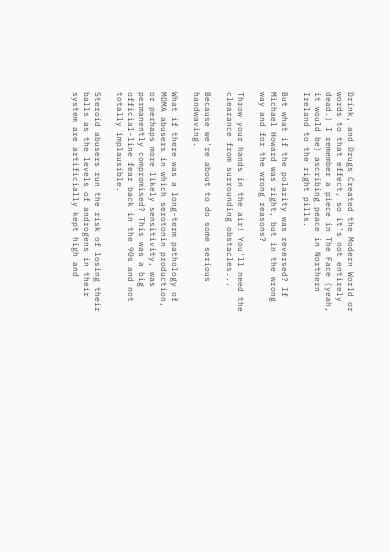Drink, and Drugs Created the Modern World or words to that effect, so it's not entirely dead.) I remember a piece in The Face (yeah, it would be) ascribing peace in Northern Ireland to the right pills.

But what if the polarity was reversed? If Michael Howard was right, but in the wrong way and for the wrong reasons?

Throw your hands in the air! You'll need the clearance from surrounding obstacles...

Because we're about to do some serious handwaving.

What if there was a long-term pathology of MDMA abusers in which serotonin production, or perhaps more likely sensitivity, was permanently compromised? This was a big official-line fear back in the 90s and not totally implausible.

Steroid abusers run the risk of losing their balls as the levels of androgens in their system are artificially kept high and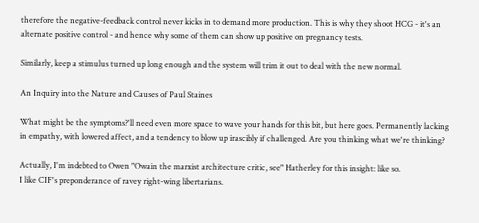therefore the negative-feedback control never kicks in to demand more production. This is why they shoot HCG - it's an alternate positive control - and hence why some of them can show up positive on pregnancy tests.

Similarly, keep a stimulus turned up long enough and the system will trim it out to deal with the new normal.

An Inquiry into the Nature and Causes of Paul Staines

What might be the symptoms?'ll need even more space to wave your hands for this bit, but here goes. Permanently lacking in empathy, with lowered affect, and a tendency to blow up irascibly if challenged. Are you thinking what we're thinking?

Actually, I'm indebted to Owen "Owain the marxist architecture critic, see" Hatherley for this insight: like so.
I like CIF's preponderance of ravey right-wing libertarians.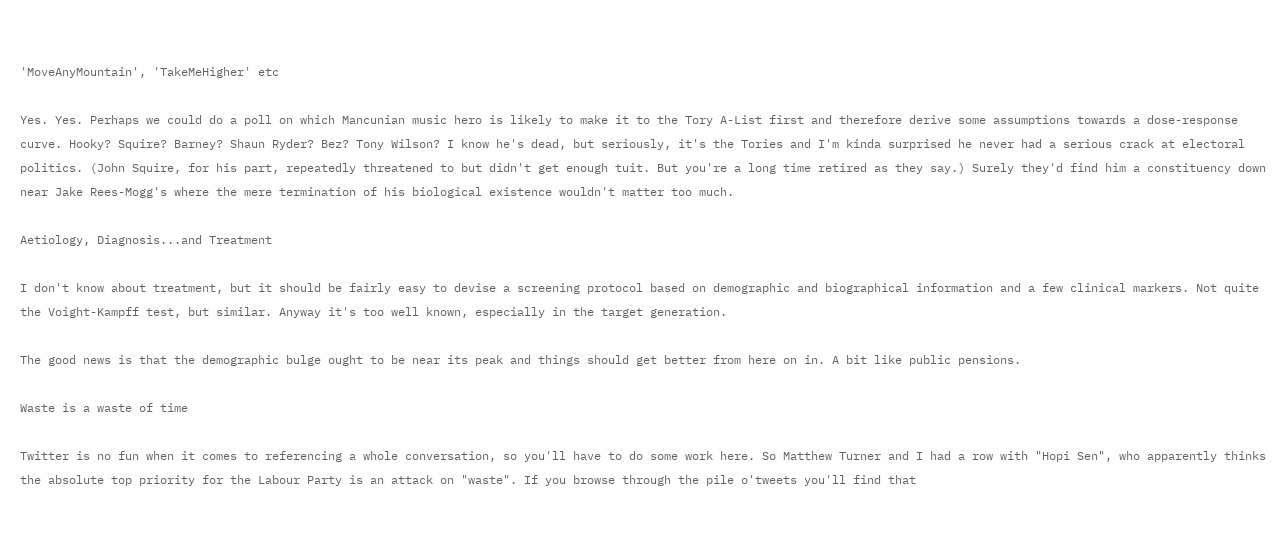'MoveAnyMountain', 'TakeMeHigher' etc

Yes. Yes. Perhaps we could do a poll on which Mancunian music hero is likely to make it to the Tory A-List first and therefore derive some assumptions towards a dose-response curve. Hooky? Squire? Barney? Shaun Ryder? Bez? Tony Wilson? I know he's dead, but seriously, it's the Tories and I'm kinda surprised he never had a serious crack at electoral politics. (John Squire, for his part, repeatedly threatened to but didn't get enough tuit. But you're a long time retired as they say.) Surely they'd find him a constituency down near Jake Rees-Mogg's where the mere termination of his biological existence wouldn't matter too much.

Aetiology, Diagnosis...and Treatment

I don't know about treatment, but it should be fairly easy to devise a screening protocol based on demographic and biographical information and a few clinical markers. Not quite the Voight-Kampff test, but similar. Anyway it's too well known, especially in the target generation.

The good news is that the demographic bulge ought to be near its peak and things should get better from here on in. A bit like public pensions.

Waste is a waste of time

Twitter is no fun when it comes to referencing a whole conversation, so you'll have to do some work here. So Matthew Turner and I had a row with "Hopi Sen", who apparently thinks the absolute top priority for the Labour Party is an attack on "waste". If you browse through the pile o'tweets you'll find that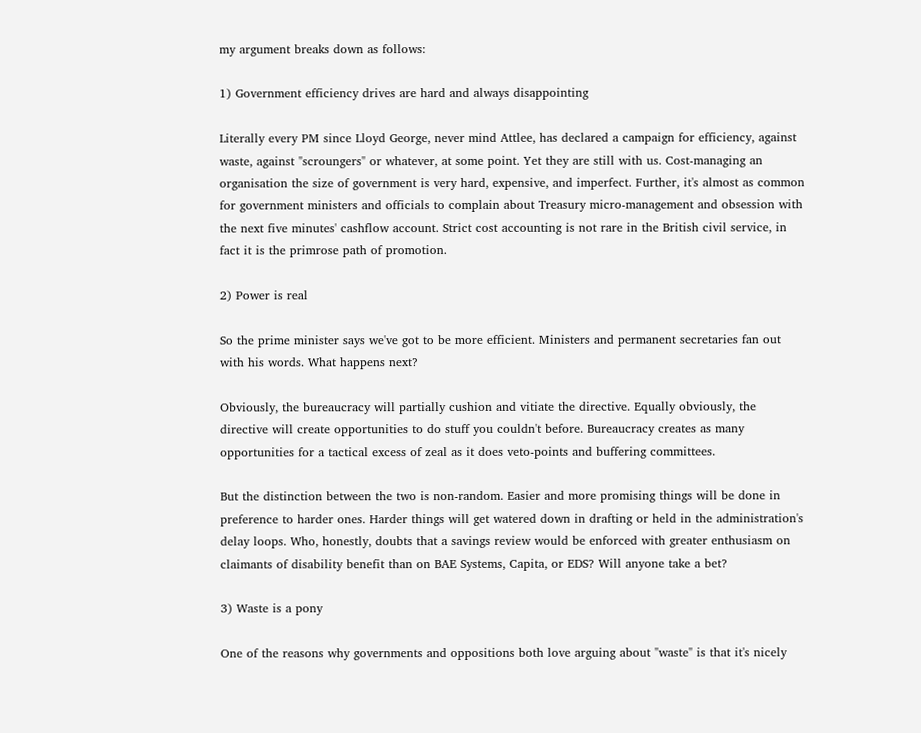my argument breaks down as follows:

1) Government efficiency drives are hard and always disappointing

Literally every PM since Lloyd George, never mind Attlee, has declared a campaign for efficiency, against waste, against "scroungers" or whatever, at some point. Yet they are still with us. Cost-managing an organisation the size of government is very hard, expensive, and imperfect. Further, it's almost as common for government ministers and officials to complain about Treasury micro-management and obsession with the next five minutes' cashflow account. Strict cost accounting is not rare in the British civil service, in fact it is the primrose path of promotion.

2) Power is real

So the prime minister says we've got to be more efficient. Ministers and permanent secretaries fan out with his words. What happens next?

Obviously, the bureaucracy will partially cushion and vitiate the directive. Equally obviously, the directive will create opportunities to do stuff you couldn't before. Bureaucracy creates as many opportunities for a tactical excess of zeal as it does veto-points and buffering committees.

But the distinction between the two is non-random. Easier and more promising things will be done in preference to harder ones. Harder things will get watered down in drafting or held in the administration's delay loops. Who, honestly, doubts that a savings review would be enforced with greater enthusiasm on claimants of disability benefit than on BAE Systems, Capita, or EDS? Will anyone take a bet?

3) Waste is a pony

One of the reasons why governments and oppositions both love arguing about "waste" is that it's nicely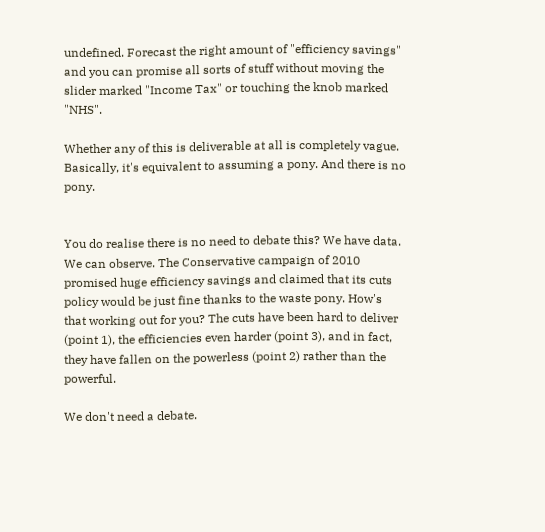undefined. Forecast the right amount of "efficiency savings" and you can promise all sorts of stuff without moving the slider marked "Income Tax" or touching the knob marked "NHS".

Whether any of this is deliverable at all is completely vague. Basically, it's equivalent to assuming a pony. And there is no pony.


You do realise there is no need to debate this? We have data. We can observe. The Conservative campaign of 2010 promised huge efficiency savings and claimed that its cuts policy would be just fine thanks to the waste pony. How's that working out for you? The cuts have been hard to deliver (point 1), the efficiencies even harder (point 3), and in fact, they have fallen on the powerless (point 2) rather than the powerful.

We don't need a debate.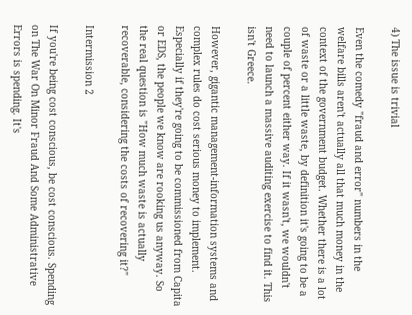4) The issue is trivial

Even the comedy "fraud and error" numbers in the welfare bills aren't actually all that much money in the context of the government budget. Whether there is a lot of waste or a little waste, by definition it's going to be a couple of percent either way. If it wasn't, we wouldn't need to launch a massive auditing exercise to find it. This isn't Greece.

However, gigantic management-information systems and complex rules do cost serious money to implement. Especially if they're going to be commissioned from Capita or EDS, the people we know are rooking us anyway. So the real question is "How much waste is actually recoverable, considering the costs of recovering it?"

Intermission 2

If you're being cost conscious, be cost conscious. Spending on The War On Minor Fraud And Some Administrative Errors is spending. It's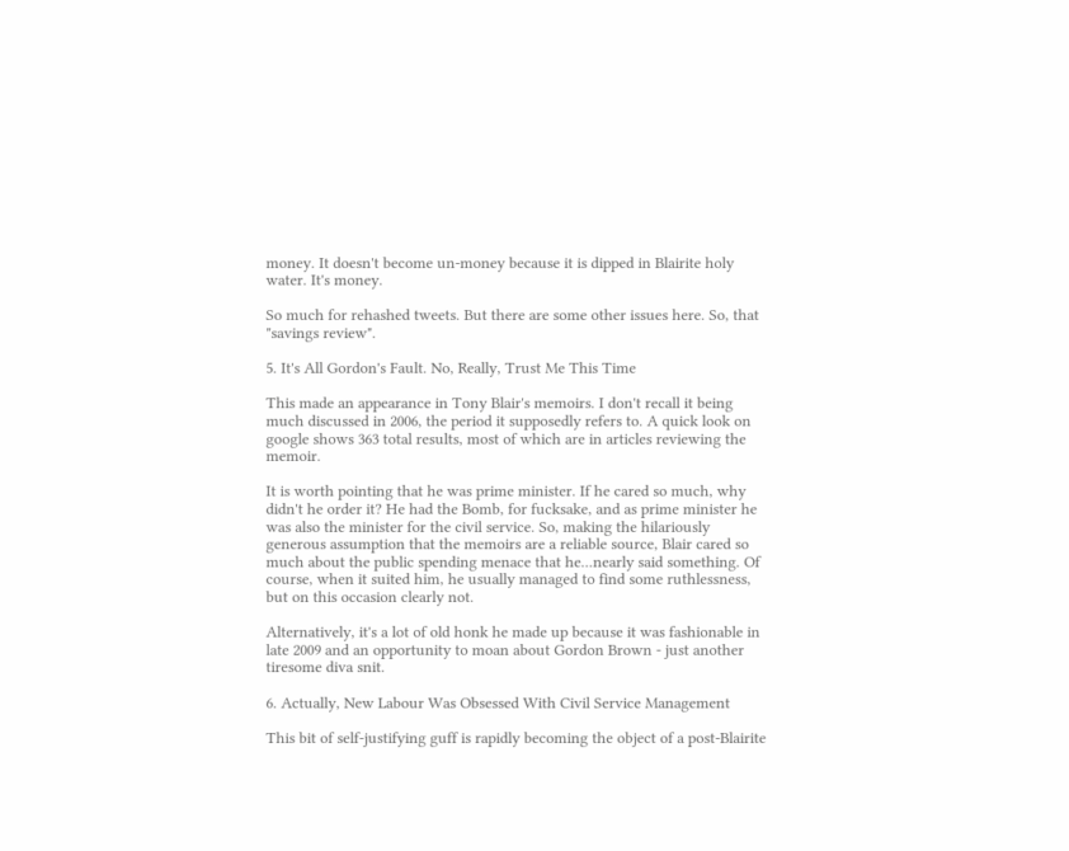money. It doesn't become un-money because it is dipped in Blairite holy water. It's money.

So much for rehashed tweets. But there are some other issues here. So, that "savings review".

5. It's All Gordon's Fault. No, Really, Trust Me This Time

This made an appearance in Tony Blair's memoirs. I don't recall it being much discussed in 2006, the period it supposedly refers to. A quick look on google shows 363 total results, most of which are in articles reviewing the memoir.

It is worth pointing that he was prime minister. If he cared so much, why didn't he order it? He had the Bomb, for fucksake, and as prime minister he was also the minister for the civil service. So, making the hilariously generous assumption that the memoirs are a reliable source, Blair cared so much about the public spending menace that he...nearly said something. Of course, when it suited him, he usually managed to find some ruthlessness, but on this occasion clearly not.

Alternatively, it's a lot of old honk he made up because it was fashionable in late 2009 and an opportunity to moan about Gordon Brown - just another tiresome diva snit.

6. Actually, New Labour Was Obsessed With Civil Service Management

This bit of self-justifying guff is rapidly becoming the object of a post-Blairite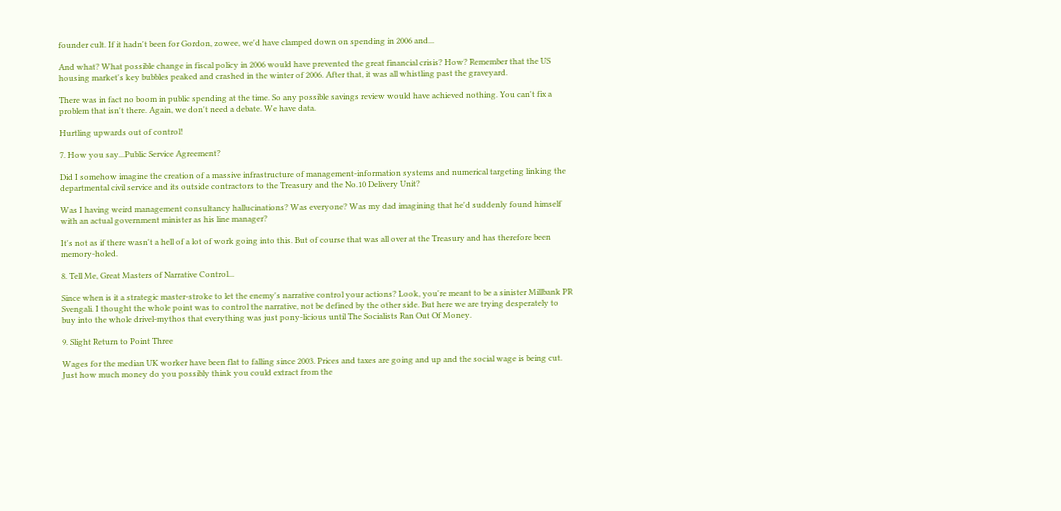founder cult. If it hadn't been for Gordon, zowee, we'd have clamped down on spending in 2006 and...

And what? What possible change in fiscal policy in 2006 would have prevented the great financial crisis? How? Remember that the US housing market's key bubbles peaked and crashed in the winter of 2006. After that, it was all whistling past the graveyard.

There was in fact no boom in public spending at the time. So any possible savings review would have achieved nothing. You can't fix a problem that isn't there. Again, we don't need a debate. We have data.

Hurtling upwards out of control!

7. How you say...Public Service Agreement?

Did I somehow imagine the creation of a massive infrastructure of management-information systems and numerical targeting linking the departmental civil service and its outside contractors to the Treasury and the No.10 Delivery Unit?

Was I having weird management consultancy hallucinations? Was everyone? Was my dad imagining that he'd suddenly found himself with an actual government minister as his line manager?

It's not as if there wasn't a hell of a lot of work going into this. But of course that was all over at the Treasury and has therefore been memory-holed.

8. Tell Me, Great Masters of Narrative Control...

Since when is it a strategic master-stroke to let the enemy's narrative control your actions? Look, you're meant to be a sinister Millbank PR Svengali. I thought the whole point was to control the narrative, not be defined by the other side. But here we are trying desperately to buy into the whole drivel-mythos that everything was just pony-licious until The Socialists Ran Out Of Money.

9. Slight Return to Point Three

Wages for the median UK worker have been flat to falling since 2003. Prices and taxes are going and up and the social wage is being cut. Just how much money do you possibly think you could extract from the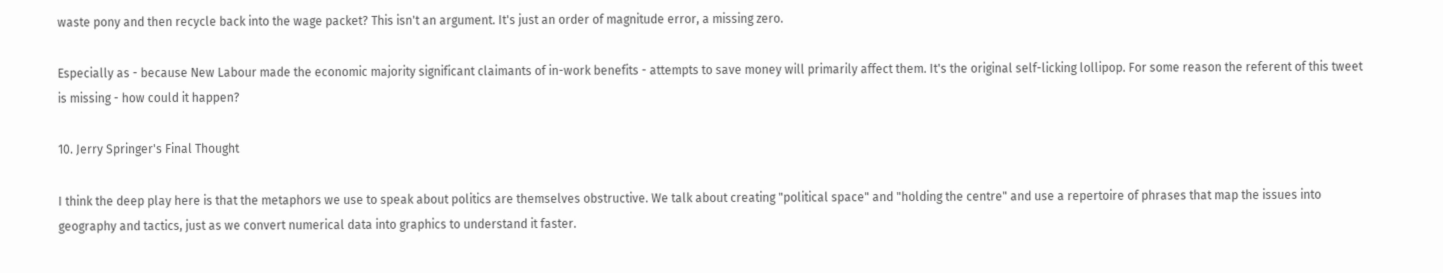waste pony and then recycle back into the wage packet? This isn't an argument. It's just an order of magnitude error, a missing zero.

Especially as - because New Labour made the economic majority significant claimants of in-work benefits - attempts to save money will primarily affect them. It's the original self-licking lollipop. For some reason the referent of this tweet is missing - how could it happen?

10. Jerry Springer's Final Thought

I think the deep play here is that the metaphors we use to speak about politics are themselves obstructive. We talk about creating "political space" and "holding the centre" and use a repertoire of phrases that map the issues into geography and tactics, just as we convert numerical data into graphics to understand it faster.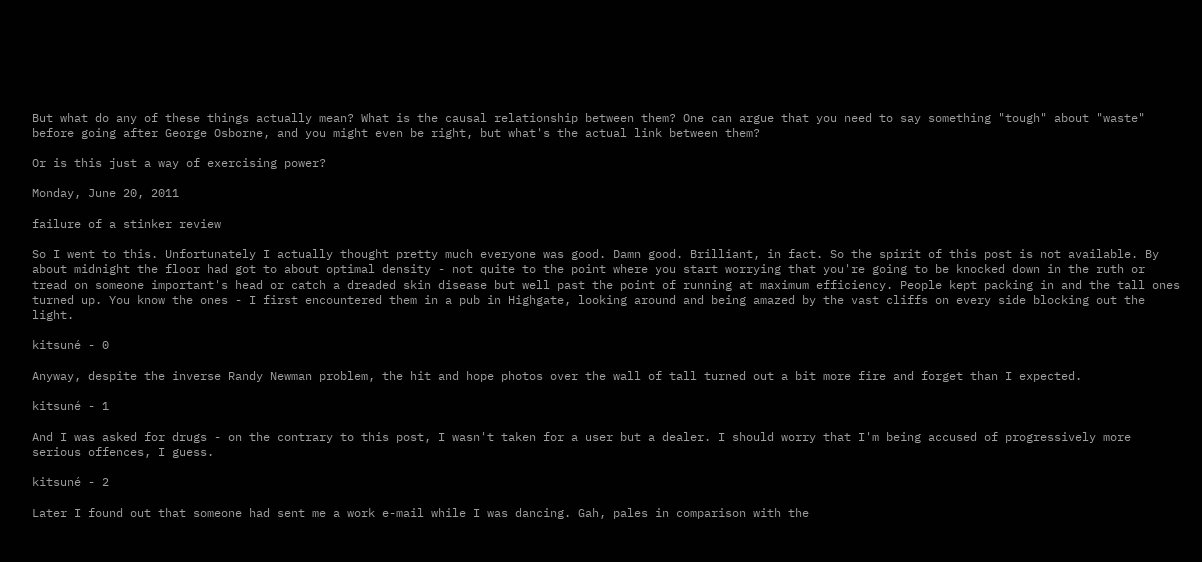But what do any of these things actually mean? What is the causal relationship between them? One can argue that you need to say something "tough" about "waste" before going after George Osborne, and you might even be right, but what's the actual link between them?

Or is this just a way of exercising power?

Monday, June 20, 2011

failure of a stinker review

So I went to this. Unfortunately I actually thought pretty much everyone was good. Damn good. Brilliant, in fact. So the spirit of this post is not available. By about midnight the floor had got to about optimal density - not quite to the point where you start worrying that you're going to be knocked down in the ruth or tread on someone important's head or catch a dreaded skin disease but well past the point of running at maximum efficiency. People kept packing in and the tall ones turned up. You know the ones - I first encountered them in a pub in Highgate, looking around and being amazed by the vast cliffs on every side blocking out the light.

kitsuné - 0

Anyway, despite the inverse Randy Newman problem, the hit and hope photos over the wall of tall turned out a bit more fire and forget than I expected.

kitsuné - 1

And I was asked for drugs - on the contrary to this post, I wasn't taken for a user but a dealer. I should worry that I'm being accused of progressively more serious offences, I guess.

kitsuné - 2

Later I found out that someone had sent me a work e-mail while I was dancing. Gah, pales in comparison with the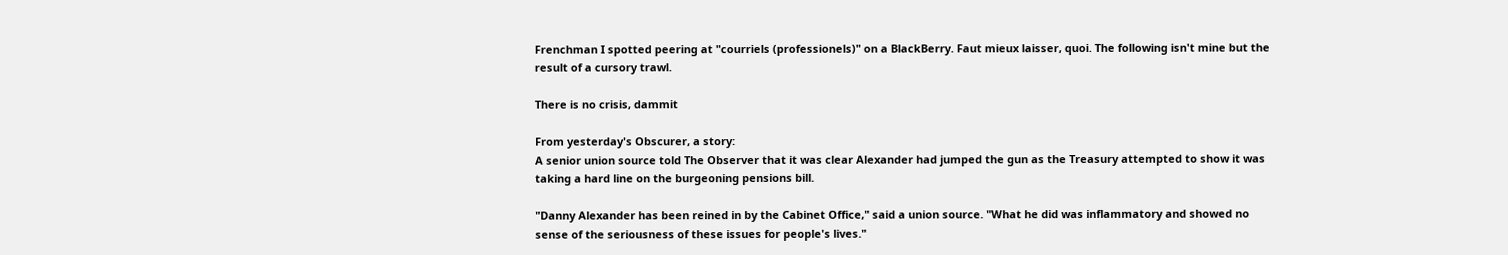Frenchman I spotted peering at "courriels (professionels)" on a BlackBerry. Faut mieux laisser, quoi. The following isn't mine but the result of a cursory trawl.

There is no crisis, dammit

From yesterday's Obscurer, a story:
A senior union source told The Observer that it was clear Alexander had jumped the gun as the Treasury attempted to show it was taking a hard line on the burgeoning pensions bill.

"Danny Alexander has been reined in by the Cabinet Office," said a union source. "What he did was inflammatory and showed no sense of the seriousness of these issues for people's lives."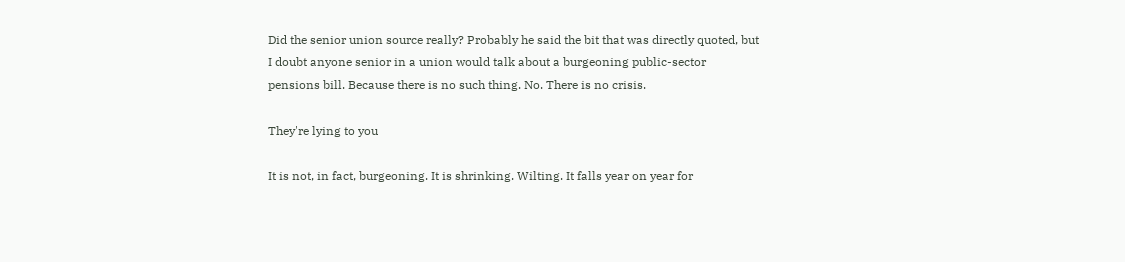Did the senior union source really? Probably he said the bit that was directly quoted, but I doubt anyone senior in a union would talk about a burgeoning public-sector pensions bill. Because there is no such thing. No. There is no crisis.

They're lying to you

It is not, in fact, burgeoning. It is shrinking. Wilting. It falls year on year for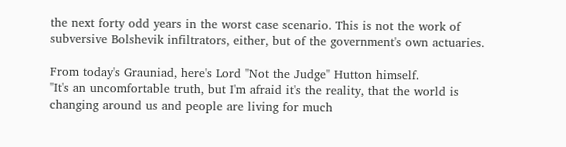the next forty odd years in the worst case scenario. This is not the work of subversive Bolshevik infiltrators, either, but of the government's own actuaries.

From today's Grauniad, here's Lord "Not the Judge" Hutton himself.
"It's an uncomfortable truth, but I'm afraid it's the reality, that the world is changing around us and people are living for much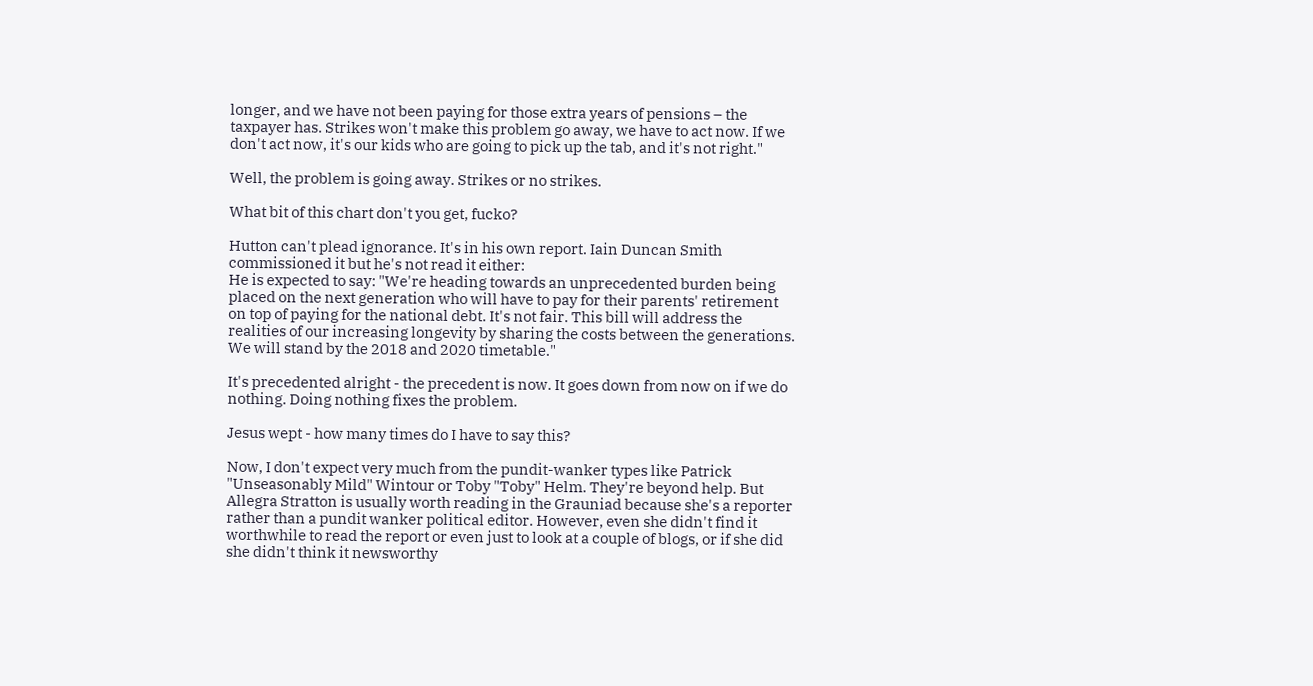longer, and we have not been paying for those extra years of pensions – the taxpayer has. Strikes won't make this problem go away, we have to act now. If we don't act now, it's our kids who are going to pick up the tab, and it's not right."

Well, the problem is going away. Strikes or no strikes.

What bit of this chart don't you get, fucko?

Hutton can't plead ignorance. It's in his own report. Iain Duncan Smith commissioned it but he's not read it either:
He is expected to say: "We're heading towards an unprecedented burden being placed on the next generation who will have to pay for their parents' retirement on top of paying for the national debt. It's not fair. This bill will address the realities of our increasing longevity by sharing the costs between the generations. We will stand by the 2018 and 2020 timetable."

It's precedented alright - the precedent is now. It goes down from now on if we do nothing. Doing nothing fixes the problem.

Jesus wept - how many times do I have to say this?

Now, I don't expect very much from the pundit-wanker types like Patrick "Unseasonably Mild" Wintour or Toby "Toby" Helm. They're beyond help. But Allegra Stratton is usually worth reading in the Grauniad because she's a reporter rather than a pundit wanker political editor. However, even she didn't find it worthwhile to read the report or even just to look at a couple of blogs, or if she did she didn't think it newsworthy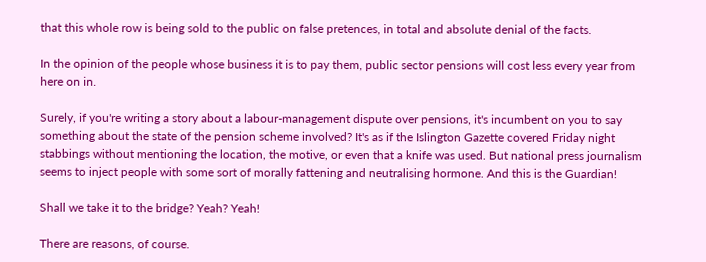that this whole row is being sold to the public on false pretences, in total and absolute denial of the facts.

In the opinion of the people whose business it is to pay them, public sector pensions will cost less every year from here on in.

Surely, if you're writing a story about a labour-management dispute over pensions, it's incumbent on you to say something about the state of the pension scheme involved? It's as if the Islington Gazette covered Friday night stabbings without mentioning the location, the motive, or even that a knife was used. But national press journalism seems to inject people with some sort of morally fattening and neutralising hormone. And this is the Guardian!

Shall we take it to the bridge? Yeah? Yeah!

There are reasons, of course.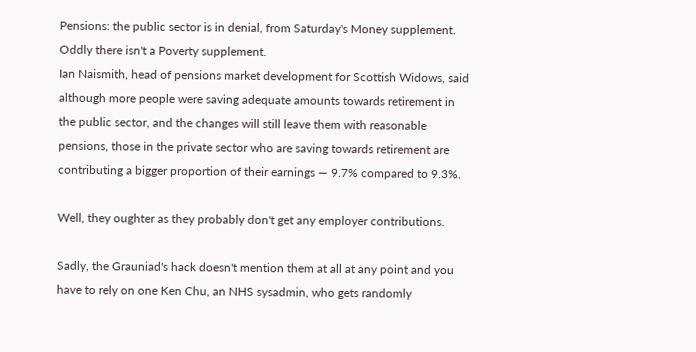Pensions: the public sector is in denial, from Saturday's Money supplement. Oddly there isn't a Poverty supplement.
Ian Naismith, head of pensions market development for Scottish Widows, said although more people were saving adequate amounts towards retirement in the public sector, and the changes will still leave them with reasonable pensions, those in the private sector who are saving towards retirement are contributing a bigger proportion of their earnings — 9.7% compared to 9.3%.

Well, they oughter as they probably don't get any employer contributions.

Sadly, the Grauniad's hack doesn't mention them at all at any point and you have to rely on one Ken Chu, an NHS sysadmin, who gets randomly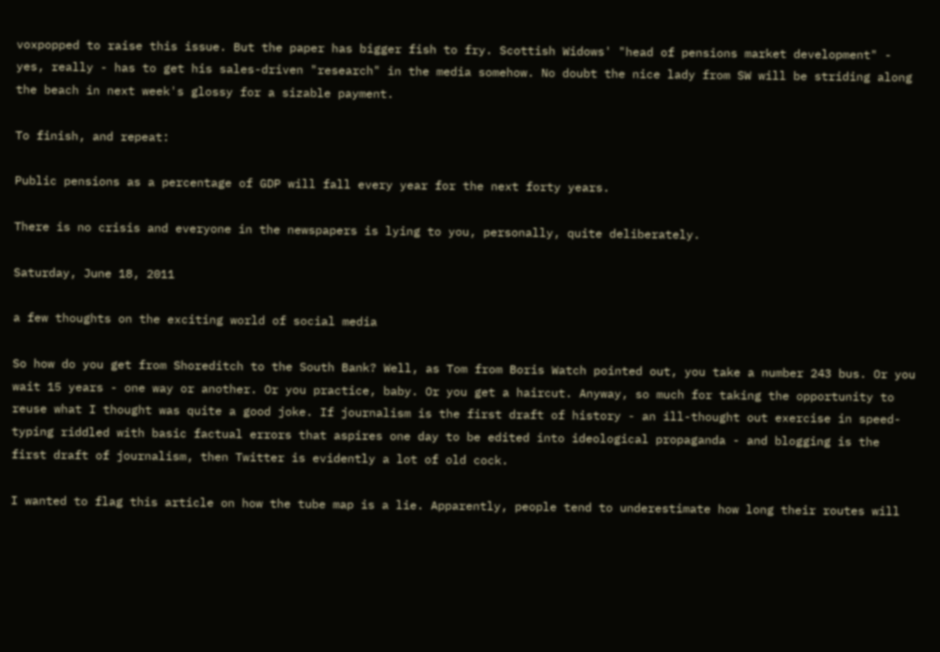voxpopped to raise this issue. But the paper has bigger fish to fry. Scottish Widows' "head of pensions market development" - yes, really - has to get his sales-driven "research" in the media somehow. No doubt the nice lady from SW will be striding along the beach in next week's glossy for a sizable payment.

To finish, and repeat:

Public pensions as a percentage of GDP will fall every year for the next forty years.

There is no crisis and everyone in the newspapers is lying to you, personally, quite deliberately.

Saturday, June 18, 2011

a few thoughts on the exciting world of social media

So how do you get from Shoreditch to the South Bank? Well, as Tom from Boris Watch pointed out, you take a number 243 bus. Or you wait 15 years - one way or another. Or you practice, baby. Or you get a haircut. Anyway, so much for taking the opportunity to reuse what I thought was quite a good joke. If journalism is the first draft of history - an ill-thought out exercise in speed-typing riddled with basic factual errors that aspires one day to be edited into ideological propaganda - and blogging is the first draft of journalism, then Twitter is evidently a lot of old cock.

I wanted to flag this article on how the tube map is a lie. Apparently, people tend to underestimate how long their routes will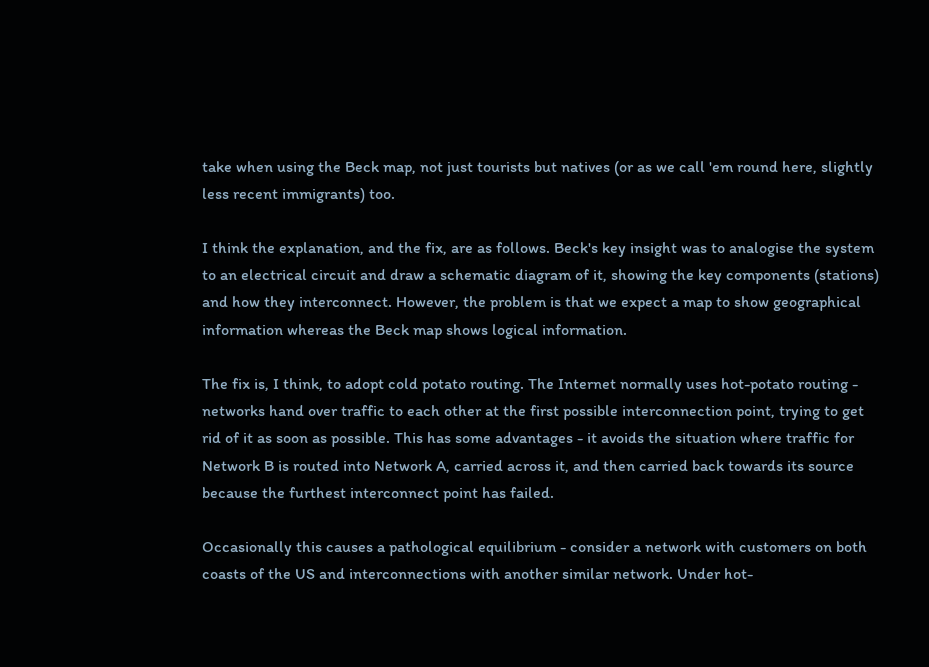take when using the Beck map, not just tourists but natives (or as we call 'em round here, slightly less recent immigrants) too.

I think the explanation, and the fix, are as follows. Beck's key insight was to analogise the system to an electrical circuit and draw a schematic diagram of it, showing the key components (stations) and how they interconnect. However, the problem is that we expect a map to show geographical information whereas the Beck map shows logical information.

The fix is, I think, to adopt cold potato routing. The Internet normally uses hot-potato routing - networks hand over traffic to each other at the first possible interconnection point, trying to get rid of it as soon as possible. This has some advantages - it avoids the situation where traffic for Network B is routed into Network A, carried across it, and then carried back towards its source because the furthest interconnect point has failed.

Occasionally this causes a pathological equilibrium - consider a network with customers on both coasts of the US and interconnections with another similar network. Under hot-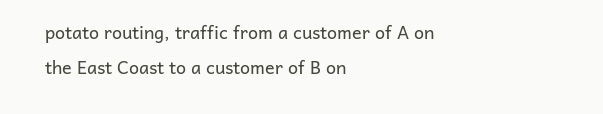potato routing, traffic from a customer of A on the East Coast to a customer of B on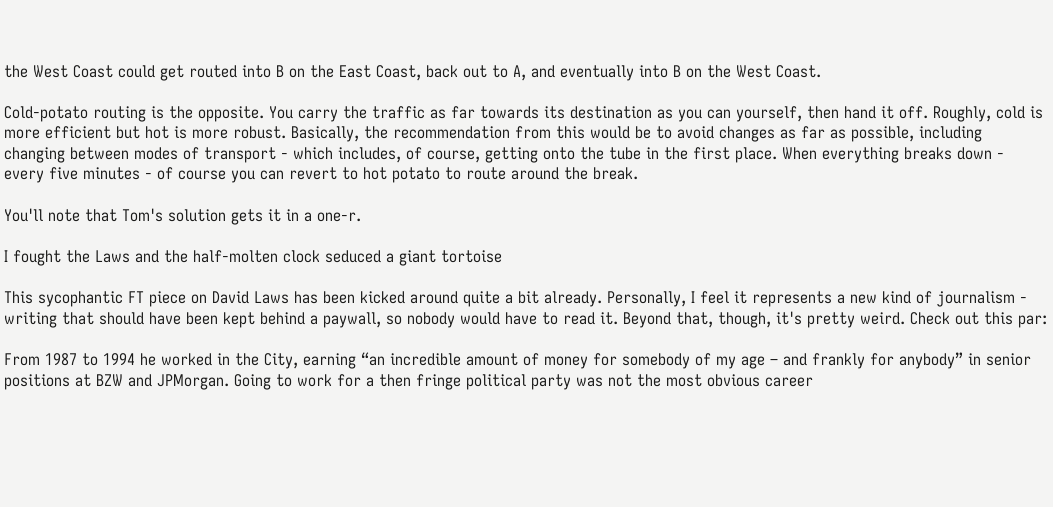the West Coast could get routed into B on the East Coast, back out to A, and eventually into B on the West Coast.

Cold-potato routing is the opposite. You carry the traffic as far towards its destination as you can yourself, then hand it off. Roughly, cold is more efficient but hot is more robust. Basically, the recommendation from this would be to avoid changes as far as possible, including changing between modes of transport - which includes, of course, getting onto the tube in the first place. When everything breaks down - every five minutes - of course you can revert to hot potato to route around the break.

You'll note that Tom's solution gets it in a one-r.

I fought the Laws and the half-molten clock seduced a giant tortoise

This sycophantic FT piece on David Laws has been kicked around quite a bit already. Personally, I feel it represents a new kind of journalism - writing that should have been kept behind a paywall, so nobody would have to read it. Beyond that, though, it's pretty weird. Check out this par:

From 1987 to 1994 he worked in the City, earning “an incredible amount of money for somebody of my age – and frankly for anybody” in senior positions at BZW and JPMorgan. Going to work for a then fringe political party was not the most obvious career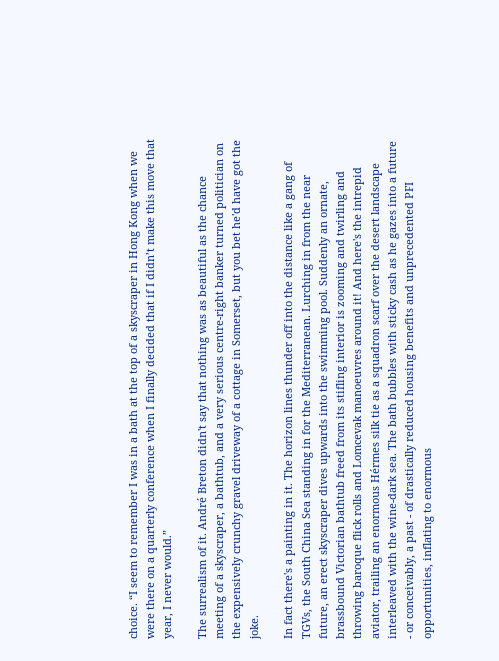choice. “I seem to remember I was in a bath at the top of a skyscraper in Hong Kong when we were there on a quarterly conference when I finally decided that if I didn’t make this move that year, I never would.”

The surrealism of it. André Breton didn't say that nothing was as beautiful as the chance meeting of a skyscraper, a bathtub, and a very serious centre-right banker turned politician on the expensively crunchy gravel driveway of a cottage in Somerset, but you bet he'd have got the joke.

In fact there's a painting in it. The horizon lines thunder off into the distance like a gang of TGVs, the South China Sea standing in for the Mediterranean. Lurching in from the near future, an erect skyscraper dives upwards into the swimming pool. Suddenly an ornate, brassbound Victorian bathtub freed from its stifling interior is zooming and twirling and throwing baroque flick rolls and Lomcevak manoeuvres around it! And here's the intrepid aviator, trailing an enormous Hérmes silk tie as a squadron scarf over the desert landscape interleaved with the wine-dark sea. The bath bubbles with sticky cash as he gazes into a future - or conceivably, a past - of drastically reduced housing benefits and unprecedented PFI opportunities, inflating to enormous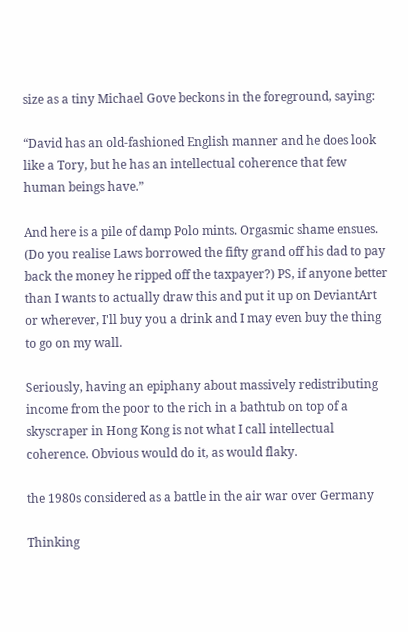size as a tiny Michael Gove beckons in the foreground, saying:

“David has an old-fashioned English manner and he does look like a Tory, but he has an intellectual coherence that few human beings have.”

And here is a pile of damp Polo mints. Orgasmic shame ensues. (Do you realise Laws borrowed the fifty grand off his dad to pay back the money he ripped off the taxpayer?) PS, if anyone better than I wants to actually draw this and put it up on DeviantArt or wherever, I'll buy you a drink and I may even buy the thing to go on my wall.

Seriously, having an epiphany about massively redistributing income from the poor to the rich in a bathtub on top of a skyscraper in Hong Kong is not what I call intellectual coherence. Obvious would do it, as would flaky.

the 1980s considered as a battle in the air war over Germany

Thinking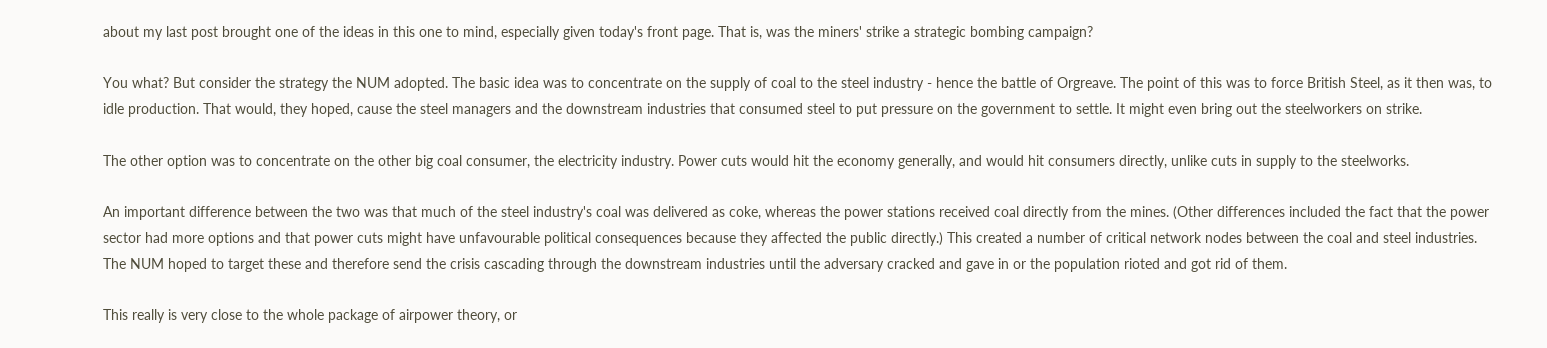about my last post brought one of the ideas in this one to mind, especially given today's front page. That is, was the miners' strike a strategic bombing campaign?

You what? But consider the strategy the NUM adopted. The basic idea was to concentrate on the supply of coal to the steel industry - hence the battle of Orgreave. The point of this was to force British Steel, as it then was, to idle production. That would, they hoped, cause the steel managers and the downstream industries that consumed steel to put pressure on the government to settle. It might even bring out the steelworkers on strike.

The other option was to concentrate on the other big coal consumer, the electricity industry. Power cuts would hit the economy generally, and would hit consumers directly, unlike cuts in supply to the steelworks.

An important difference between the two was that much of the steel industry's coal was delivered as coke, whereas the power stations received coal directly from the mines. (Other differences included the fact that the power sector had more options and that power cuts might have unfavourable political consequences because they affected the public directly.) This created a number of critical network nodes between the coal and steel industries. The NUM hoped to target these and therefore send the crisis cascading through the downstream industries until the adversary cracked and gave in or the population rioted and got rid of them.

This really is very close to the whole package of airpower theory, or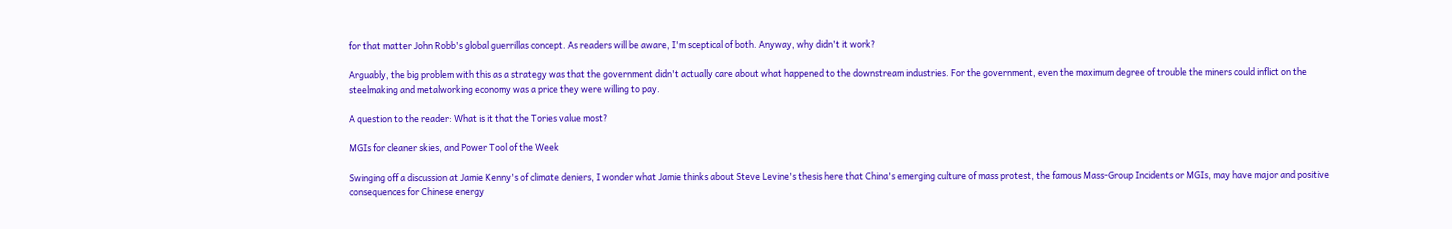for that matter John Robb's global guerrillas concept. As readers will be aware, I'm sceptical of both. Anyway, why didn't it work?

Arguably, the big problem with this as a strategy was that the government didn't actually care about what happened to the downstream industries. For the government, even the maximum degree of trouble the miners could inflict on the steelmaking and metalworking economy was a price they were willing to pay.

A question to the reader: What is it that the Tories value most?

MGIs for cleaner skies, and Power Tool of the Week

Swinging off a discussion at Jamie Kenny's of climate deniers, I wonder what Jamie thinks about Steve Levine's thesis here that China's emerging culture of mass protest, the famous Mass-Group Incidents or MGIs, may have major and positive consequences for Chinese energy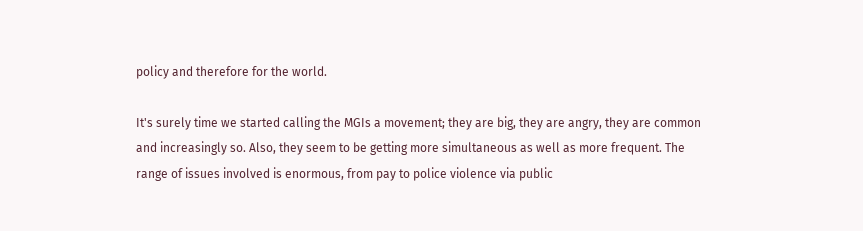policy and therefore for the world.

It's surely time we started calling the MGIs a movement; they are big, they are angry, they are common and increasingly so. Also, they seem to be getting more simultaneous as well as more frequent. The range of issues involved is enormous, from pay to police violence via public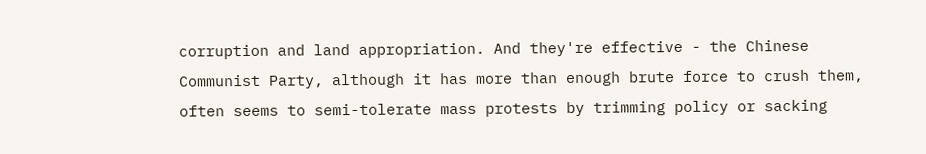corruption and land appropriation. And they're effective - the Chinese Communist Party, although it has more than enough brute force to crush them, often seems to semi-tolerate mass protests by trimming policy or sacking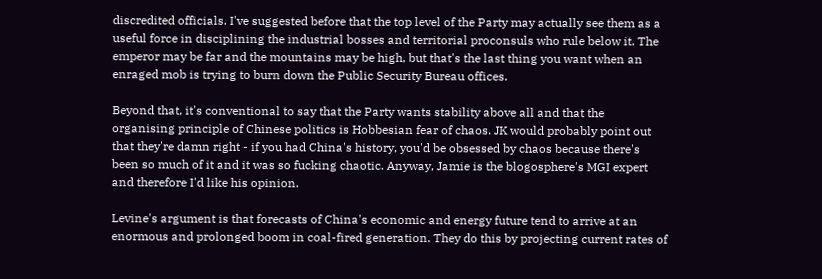discredited officials. I've suggested before that the top level of the Party may actually see them as a useful force in disciplining the industrial bosses and territorial proconsuls who rule below it. The emperor may be far and the mountains may be high, but that's the last thing you want when an enraged mob is trying to burn down the Public Security Bureau offices.

Beyond that, it's conventional to say that the Party wants stability above all and that the organising principle of Chinese politics is Hobbesian fear of chaos. JK would probably point out that they're damn right - if you had China's history, you'd be obsessed by chaos because there's been so much of it and it was so fucking chaotic. Anyway, Jamie is the blogosphere's MGI expert and therefore I'd like his opinion.

Levine's argument is that forecasts of China's economic and energy future tend to arrive at an enormous and prolonged boom in coal-fired generation. They do this by projecting current rates of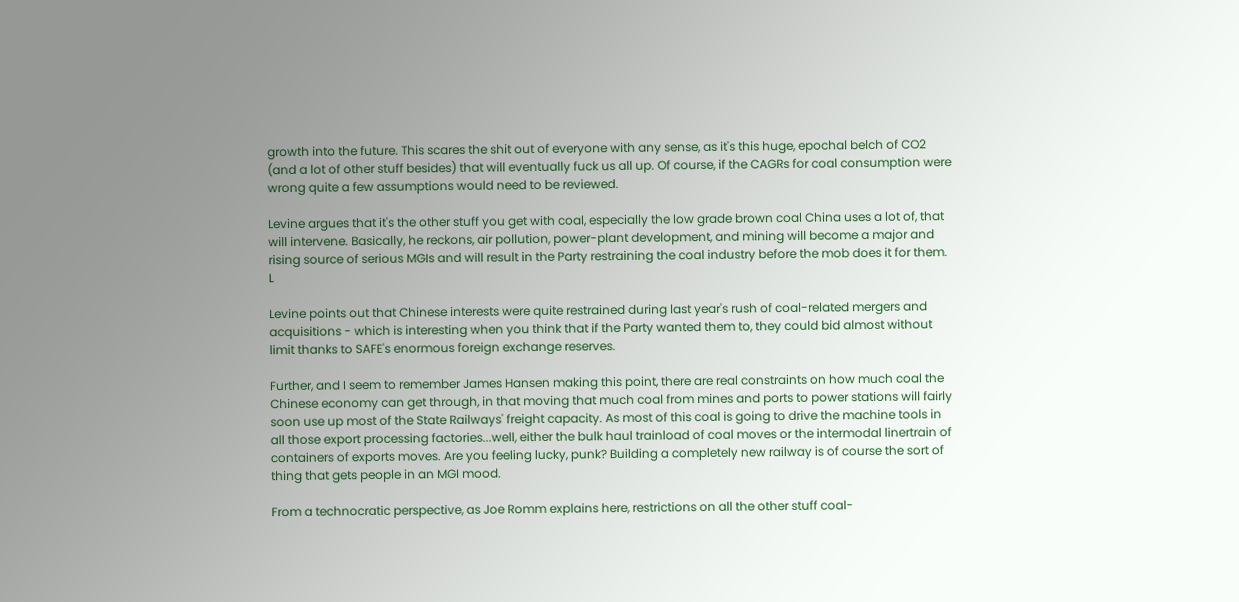growth into the future. This scares the shit out of everyone with any sense, as it's this huge, epochal belch of CO2 (and a lot of other stuff besides) that will eventually fuck us all up. Of course, if the CAGRs for coal consumption were wrong quite a few assumptions would need to be reviewed.

Levine argues that it's the other stuff you get with coal, especially the low grade brown coal China uses a lot of, that will intervene. Basically, he reckons, air pollution, power-plant development, and mining will become a major and rising source of serious MGIs and will result in the Party restraining the coal industry before the mob does it for them. L

Levine points out that Chinese interests were quite restrained during last year's rush of coal-related mergers and acquisitions - which is interesting when you think that if the Party wanted them to, they could bid almost without limit thanks to SAFE's enormous foreign exchange reserves.

Further, and I seem to remember James Hansen making this point, there are real constraints on how much coal the Chinese economy can get through, in that moving that much coal from mines and ports to power stations will fairly soon use up most of the State Railways' freight capacity. As most of this coal is going to drive the machine tools in all those export processing factories...well, either the bulk haul trainload of coal moves or the intermodal linertrain of containers of exports moves. Are you feeling lucky, punk? Building a completely new railway is of course the sort of thing that gets people in an MGI mood.

From a technocratic perspective, as Joe Romm explains here, restrictions on all the other stuff coal-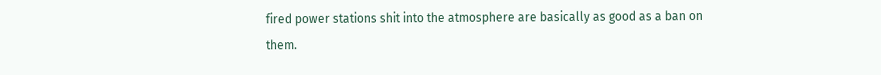fired power stations shit into the atmosphere are basically as good as a ban on them.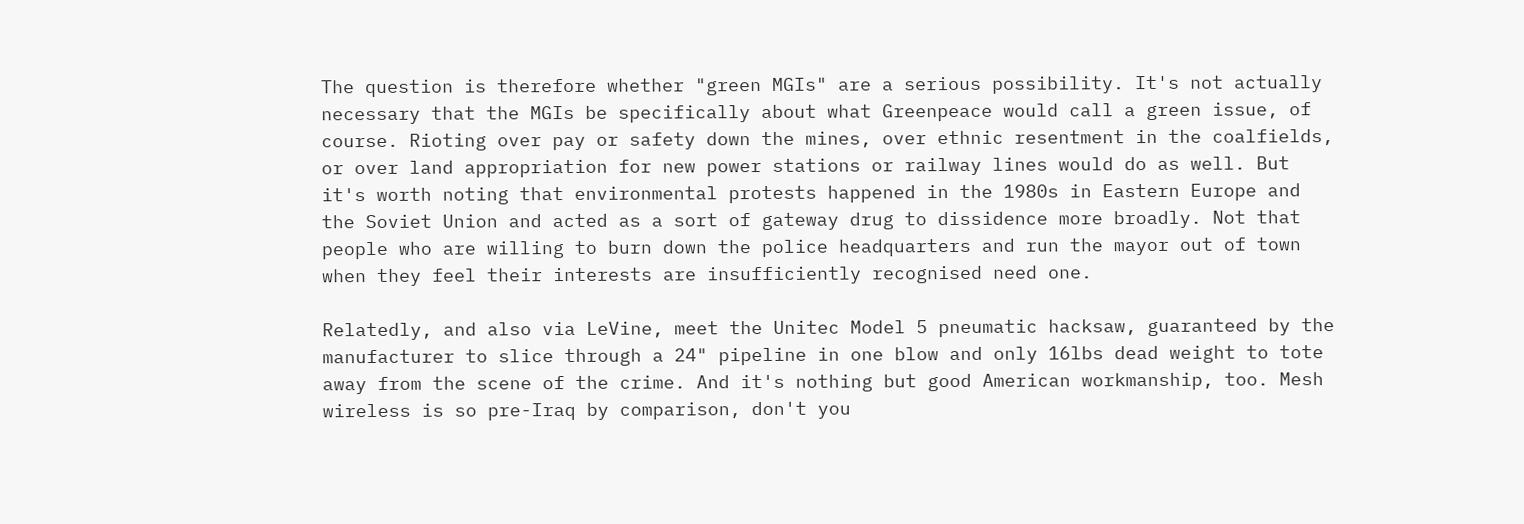The question is therefore whether "green MGIs" are a serious possibility. It's not actually necessary that the MGIs be specifically about what Greenpeace would call a green issue, of course. Rioting over pay or safety down the mines, over ethnic resentment in the coalfields, or over land appropriation for new power stations or railway lines would do as well. But it's worth noting that environmental protests happened in the 1980s in Eastern Europe and the Soviet Union and acted as a sort of gateway drug to dissidence more broadly. Not that people who are willing to burn down the police headquarters and run the mayor out of town when they feel their interests are insufficiently recognised need one.

Relatedly, and also via LeVine, meet the Unitec Model 5 pneumatic hacksaw, guaranteed by the manufacturer to slice through a 24" pipeline in one blow and only 16lbs dead weight to tote away from the scene of the crime. And it's nothing but good American workmanship, too. Mesh wireless is so pre-Iraq by comparison, don't you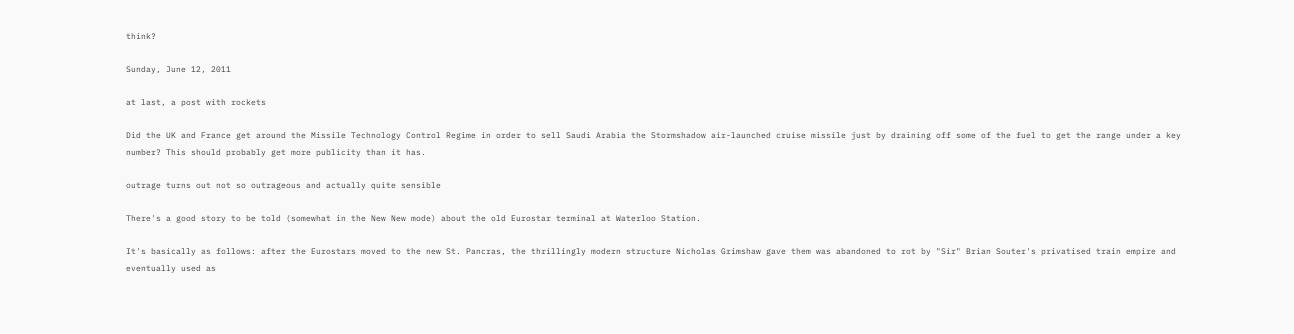think?

Sunday, June 12, 2011

at last, a post with rockets

Did the UK and France get around the Missile Technology Control Regime in order to sell Saudi Arabia the Stormshadow air-launched cruise missile just by draining off some of the fuel to get the range under a key number? This should probably get more publicity than it has.

outrage turns out not so outrageous and actually quite sensible

There's a good story to be told (somewhat in the New New mode) about the old Eurostar terminal at Waterloo Station.

It's basically as follows: after the Eurostars moved to the new St. Pancras, the thrillingly modern structure Nicholas Grimshaw gave them was abandoned to rot by "Sir" Brian Souter's privatised train empire and eventually used as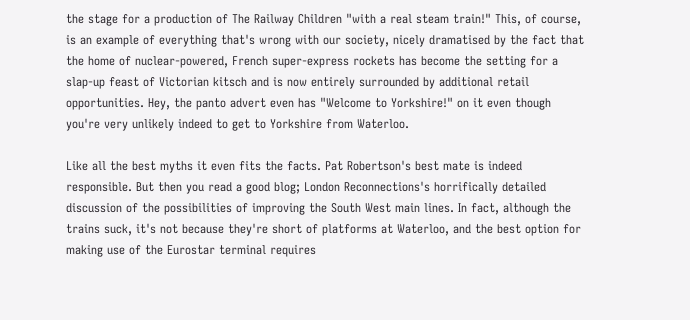the stage for a production of The Railway Children "with a real steam train!" This, of course, is an example of everything that's wrong with our society, nicely dramatised by the fact that the home of nuclear-powered, French super-express rockets has become the setting for a slap-up feast of Victorian kitsch and is now entirely surrounded by additional retail opportunities. Hey, the panto advert even has "Welcome to Yorkshire!" on it even though you're very unlikely indeed to get to Yorkshire from Waterloo.

Like all the best myths it even fits the facts. Pat Robertson's best mate is indeed responsible. But then you read a good blog; London Reconnections's horrifically detailed discussion of the possibilities of improving the South West main lines. In fact, although the trains suck, it's not because they're short of platforms at Waterloo, and the best option for making use of the Eurostar terminal requires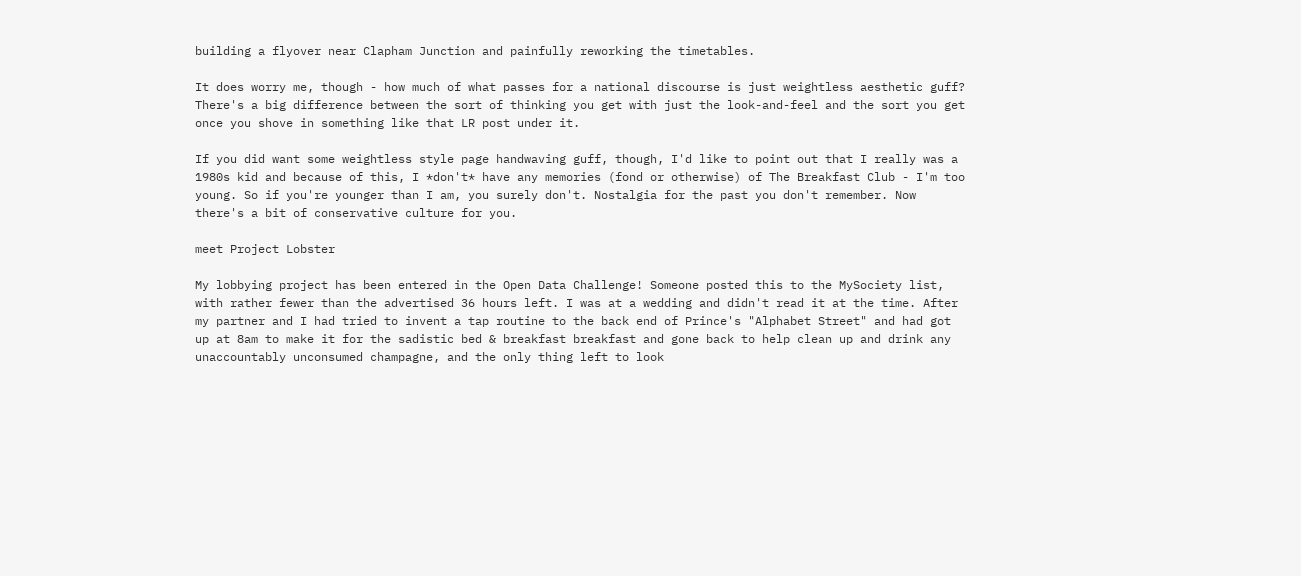building a flyover near Clapham Junction and painfully reworking the timetables.

It does worry me, though - how much of what passes for a national discourse is just weightless aesthetic guff? There's a big difference between the sort of thinking you get with just the look-and-feel and the sort you get once you shove in something like that LR post under it.

If you did want some weightless style page handwaving guff, though, I'd like to point out that I really was a 1980s kid and because of this, I *don't* have any memories (fond or otherwise) of The Breakfast Club - I'm too young. So if you're younger than I am, you surely don't. Nostalgia for the past you don't remember. Now there's a bit of conservative culture for you.

meet Project Lobster

My lobbying project has been entered in the Open Data Challenge! Someone posted this to the MySociety list, with rather fewer than the advertised 36 hours left. I was at a wedding and didn't read it at the time. After my partner and I had tried to invent a tap routine to the back end of Prince's "Alphabet Street" and had got up at 8am to make it for the sadistic bed & breakfast breakfast and gone back to help clean up and drink any unaccountably unconsumed champagne, and the only thing left to look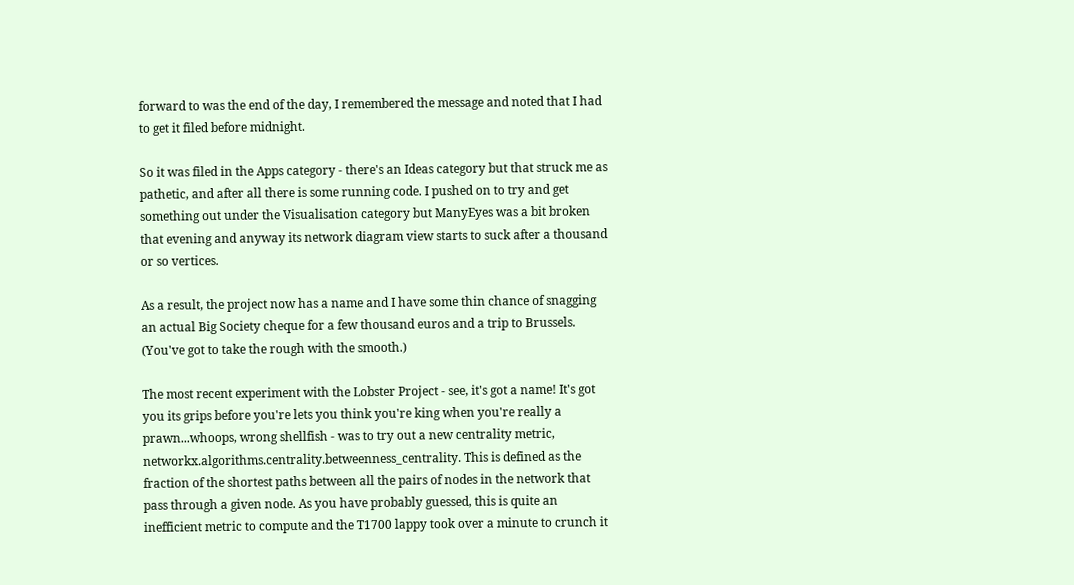forward to was the end of the day, I remembered the message and noted that I had to get it filed before midnight.

So it was filed in the Apps category - there's an Ideas category but that struck me as pathetic, and after all there is some running code. I pushed on to try and get something out under the Visualisation category but ManyEyes was a bit broken that evening and anyway its network diagram view starts to suck after a thousand or so vertices.

As a result, the project now has a name and I have some thin chance of snagging an actual Big Society cheque for a few thousand euros and a trip to Brussels. (You've got to take the rough with the smooth.)

The most recent experiment with the Lobster Project - see, it's got a name! It's got you its grips before you're lets you think you're king when you're really a prawn...whoops, wrong shellfish - was to try out a new centrality metric, networkx.algorithms.centrality.betweenness_centrality. This is defined as the fraction of the shortest paths between all the pairs of nodes in the network that pass through a given node. As you have probably guessed, this is quite an inefficient metric to compute and the T1700 lappy took over a minute to crunch it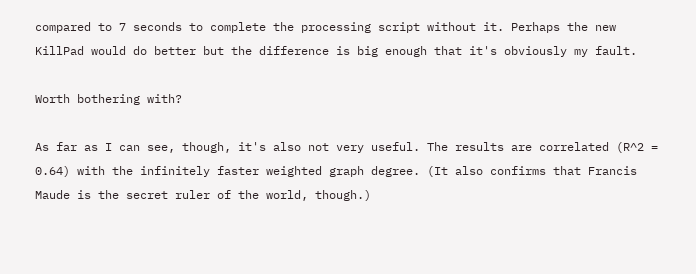compared to 7 seconds to complete the processing script without it. Perhaps the new KillPad would do better but the difference is big enough that it's obviously my fault.

Worth bothering with?

As far as I can see, though, it's also not very useful. The results are correlated (R^2 = 0.64) with the infinitely faster weighted graph degree. (It also confirms that Francis Maude is the secret ruler of the world, though.)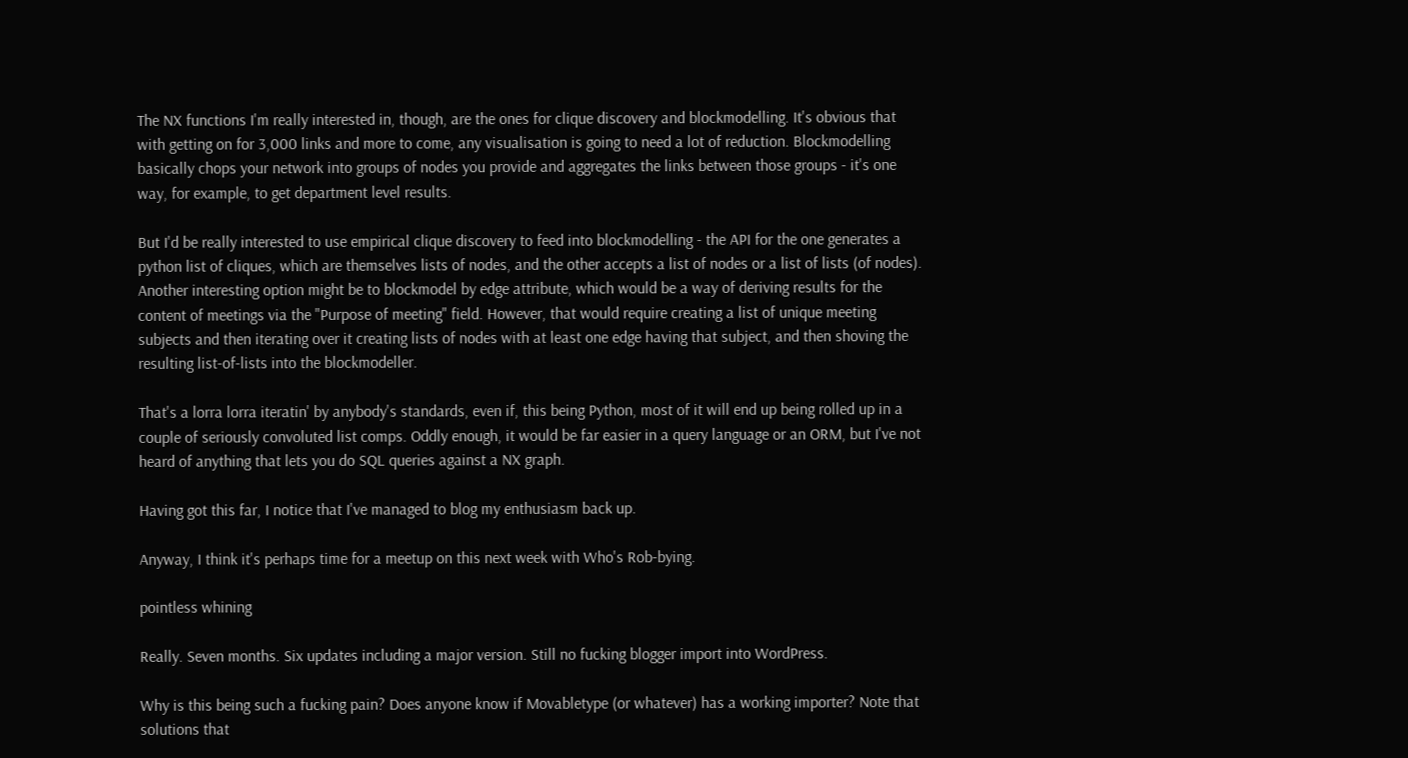The NX functions I'm really interested in, though, are the ones for clique discovery and blockmodelling. It's obvious that with getting on for 3,000 links and more to come, any visualisation is going to need a lot of reduction. Blockmodelling basically chops your network into groups of nodes you provide and aggregates the links between those groups - it's one way, for example, to get department level results.

But I'd be really interested to use empirical clique discovery to feed into blockmodelling - the API for the one generates a python list of cliques, which are themselves lists of nodes, and the other accepts a list of nodes or a list of lists (of nodes). Another interesting option might be to blockmodel by edge attribute, which would be a way of deriving results for the content of meetings via the "Purpose of meeting" field. However, that would require creating a list of unique meeting subjects and then iterating over it creating lists of nodes with at least one edge having that subject, and then shoving the resulting list-of-lists into the blockmodeller.

That's a lorra lorra iteratin' by anybody's standards, even if, this being Python, most of it will end up being rolled up in a couple of seriously convoluted list comps. Oddly enough, it would be far easier in a query language or an ORM, but I've not heard of anything that lets you do SQL queries against a NX graph.

Having got this far, I notice that I've managed to blog my enthusiasm back up.

Anyway, I think it's perhaps time for a meetup on this next week with Who's Rob-bying.

pointless whining

Really. Seven months. Six updates including a major version. Still no fucking blogger import into WordPress.

Why is this being such a fucking pain? Does anyone know if Movabletype (or whatever) has a working importer? Note that solutions that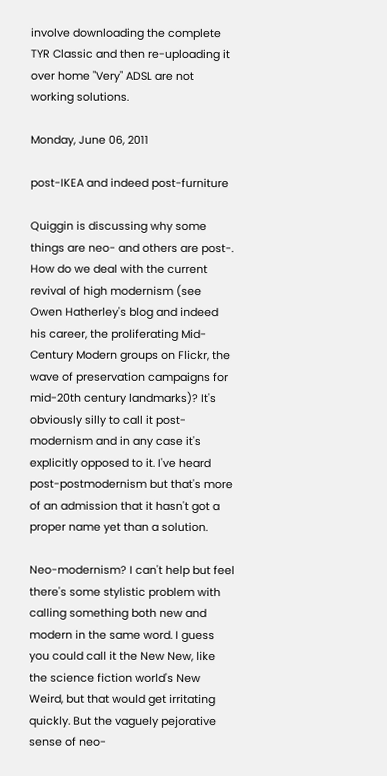involve downloading the complete TYR Classic and then re-uploading it over home "Very" ADSL are not working solutions.

Monday, June 06, 2011

post-IKEA and indeed post-furniture

Quiggin is discussing why some things are neo- and others are post-. How do we deal with the current revival of high modernism (see Owen Hatherley's blog and indeed his career, the proliferating Mid-Century Modern groups on Flickr, the wave of preservation campaigns for mid-20th century landmarks)? It's obviously silly to call it post-modernism and in any case it's explicitly opposed to it. I've heard post-postmodernism but that's more of an admission that it hasn't got a proper name yet than a solution.

Neo-modernism? I can't help but feel there's some stylistic problem with calling something both new and modern in the same word. I guess you could call it the New New, like the science fiction world's New Weird, but that would get irritating quickly. But the vaguely pejorative sense of neo-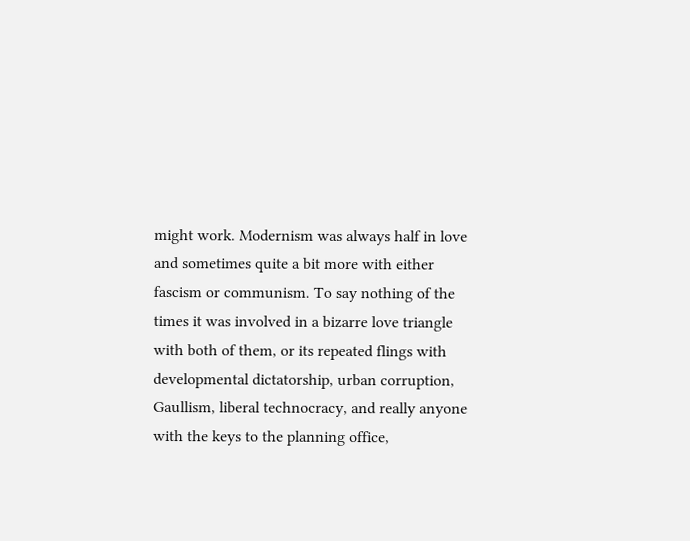might work. Modernism was always half in love and sometimes quite a bit more with either fascism or communism. To say nothing of the times it was involved in a bizarre love triangle with both of them, or its repeated flings with developmental dictatorship, urban corruption, Gaullism, liberal technocracy, and really anyone with the keys to the planning office,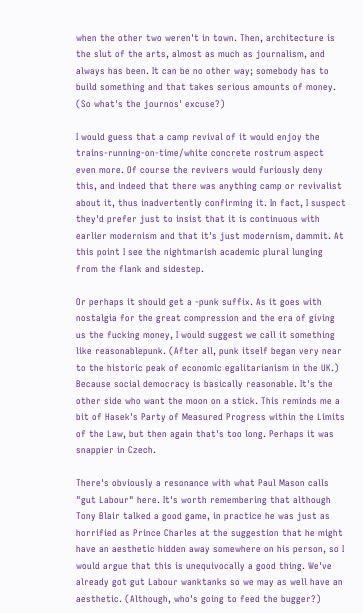when the other two weren't in town. Then, architecture is the slut of the arts, almost as much as journalism, and always has been. It can be no other way; somebody has to build something and that takes serious amounts of money. (So what's the journos' excuse?)

I would guess that a camp revival of it would enjoy the trains-running-on-time/white concrete rostrum aspect even more. Of course the revivers would furiously deny this, and indeed that there was anything camp or revivalist about it, thus inadvertently confirming it. In fact, I suspect they'd prefer just to insist that it is continuous with earlier modernism and that it's just modernism, dammit. At this point I see the nightmarish academic plural lunging from the flank and sidestep.

Or perhaps it should get a -punk suffix. As it goes with nostalgia for the great compression and the era of giving us the fucking money, I would suggest we call it something like reasonablepunk. (After all, punk itself began very near to the historic peak of economic egalitarianism in the UK.) Because social democracy is basically reasonable. It's the other side who want the moon on a stick. This reminds me a bit of Hasek's Party of Measured Progress within the Limits of the Law, but then again that's too long. Perhaps it was snappier in Czech.

There's obviously a resonance with what Paul Mason calls "gut Labour" here. It's worth remembering that although Tony Blair talked a good game, in practice he was just as horrified as Prince Charles at the suggestion that he might have an aesthetic hidden away somewhere on his person, so I would argue that this is unequivocally a good thing. We've already got gut Labour wanktanks so we may as well have an aesthetic. (Although, who's going to feed the bugger?)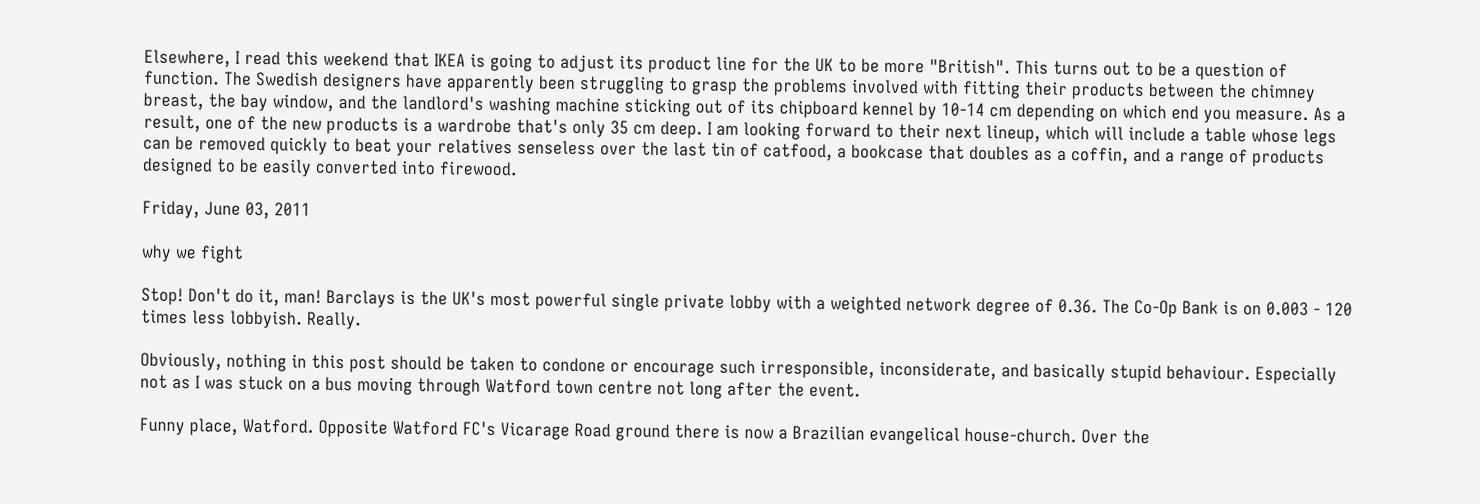Elsewhere, I read this weekend that IKEA is going to adjust its product line for the UK to be more "British". This turns out to be a question of function. The Swedish designers have apparently been struggling to grasp the problems involved with fitting their products between the chimney breast, the bay window, and the landlord's washing machine sticking out of its chipboard kennel by 10-14 cm depending on which end you measure. As a result, one of the new products is a wardrobe that's only 35 cm deep. I am looking forward to their next lineup, which will include a table whose legs can be removed quickly to beat your relatives senseless over the last tin of catfood, a bookcase that doubles as a coffin, and a range of products designed to be easily converted into firewood.

Friday, June 03, 2011

why we fight

Stop! Don't do it, man! Barclays is the UK's most powerful single private lobby with a weighted network degree of 0.36. The Co-Op Bank is on 0.003 - 120 times less lobbyish. Really.

Obviously, nothing in this post should be taken to condone or encourage such irresponsible, inconsiderate, and basically stupid behaviour. Especially not as I was stuck on a bus moving through Watford town centre not long after the event.

Funny place, Watford. Opposite Watford FC's Vicarage Road ground there is now a Brazilian evangelical house-church. Over the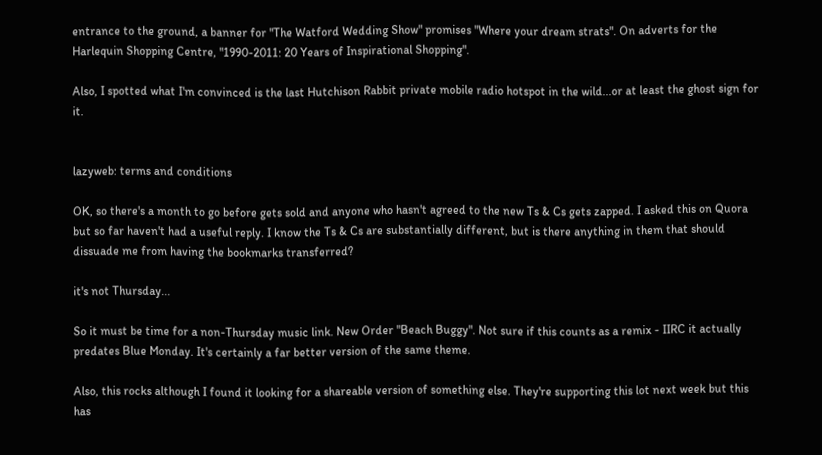entrance to the ground, a banner for "The Watford Wedding Show" promises "Where your dream strats". On adverts for the Harlequin Shopping Centre, "1990-2011: 20 Years of Inspirational Shopping".

Also, I spotted what I'm convinced is the last Hutchison Rabbit private mobile radio hotspot in the wild...or at least the ghost sign for it.


lazyweb: terms and conditions

OK, so there's a month to go before gets sold and anyone who hasn't agreed to the new Ts & Cs gets zapped. I asked this on Quora but so far haven't had a useful reply. I know the Ts & Cs are substantially different, but is there anything in them that should dissuade me from having the bookmarks transferred?

it's not Thursday...

So it must be time for a non-Thursday music link. New Order "Beach Buggy". Not sure if this counts as a remix - IIRC it actually predates Blue Monday. It's certainly a far better version of the same theme.

Also, this rocks although I found it looking for a shareable version of something else. They're supporting this lot next week but this has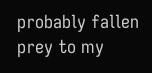probably fallen prey to my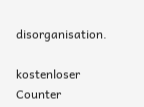disorganisation.

kostenloser Counter